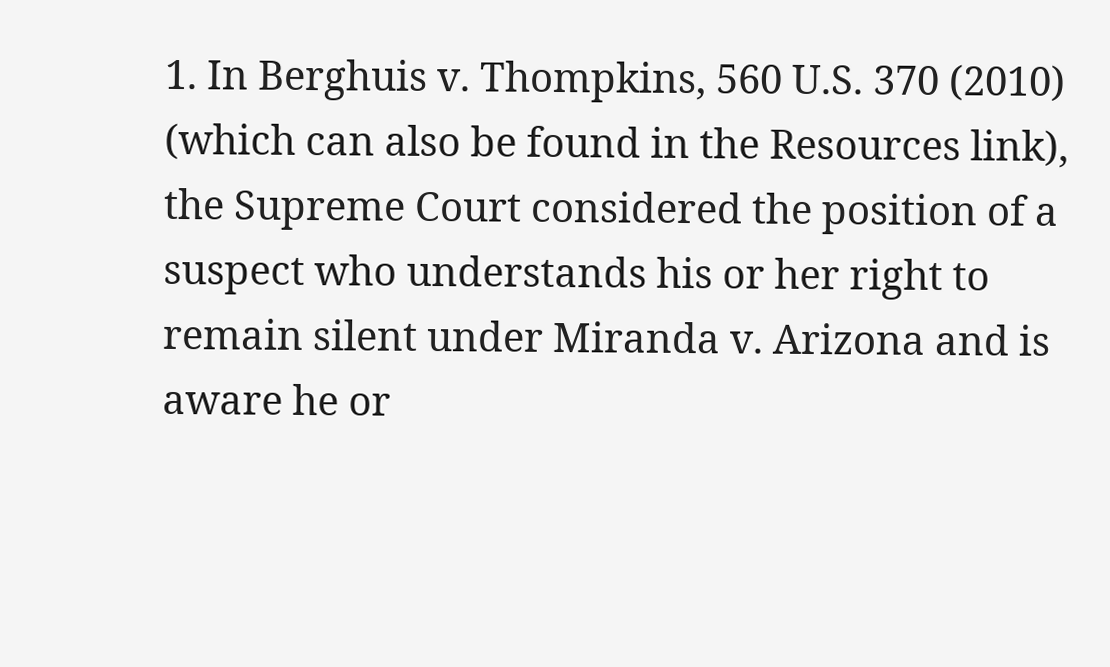1. In Berghuis v. Thompkins, 560 U.S. 370 (2010) (which can also be found in the Resources link), the Supreme Court considered the position of a suspect who understands his or her right to remain silent under Miranda v. Arizona and is aware he or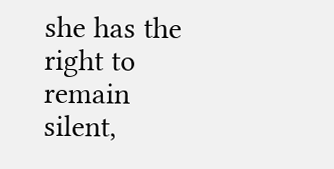she has the right to remain silent,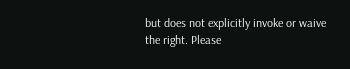but does not explicitly invoke or waive the right. Please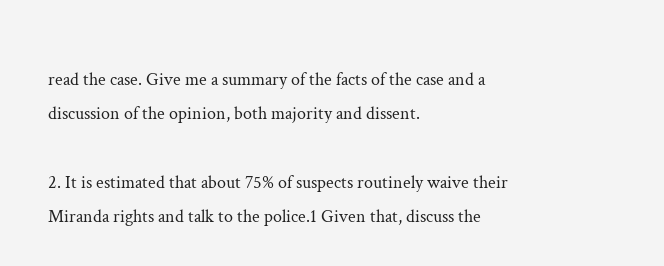read the case. Give me a summary of the facts of the case and a discussion of the opinion, both majority and dissent.

2. It is estimated that about 75% of suspects routinely waive their Miranda rights and talk to the police.1 Given that, discuss the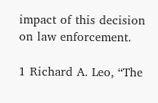impact of this decision on law enforcement.

1 Richard A. Leo, “The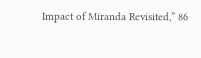Impact of Miranda Revisited,” 86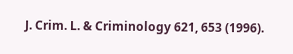J. Crim. L. & Criminology 621, 653 (1996).